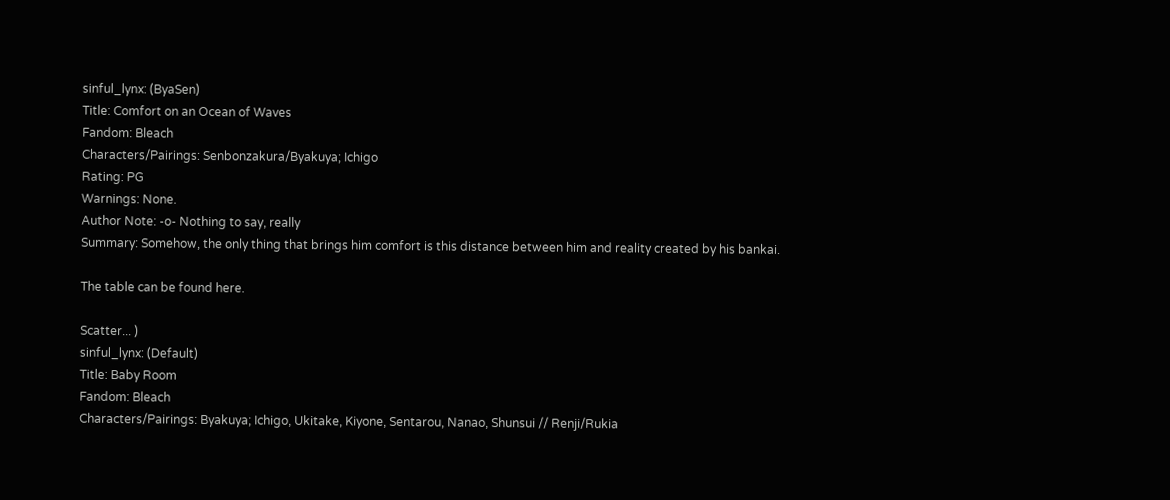sinful_lynx: (ByaSen)
Title: Comfort on an Ocean of Waves
Fandom: Bleach
Characters/Pairings: Senbonzakura/Byakuya; Ichigo
Rating: PG
Warnings: None.
Author Note: -o- Nothing to say, really
Summary: Somehow, the only thing that brings him comfort is this distance between him and reality created by his bankai.

The table can be found here.

Scatter... )
sinful_lynx: (Default)
Title: Baby Room
Fandom: Bleach
Characters/Pairings: Byakuya; Ichigo, Ukitake, Kiyone, Sentarou, Nanao, Shunsui // Renji/Rukia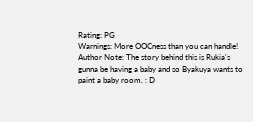Rating: PG
Warnings: More OOCness than you can handle!
Author Note: The story behind this is Rukia's gunna be having a baby and so Byakuya wants to paint a baby room. : D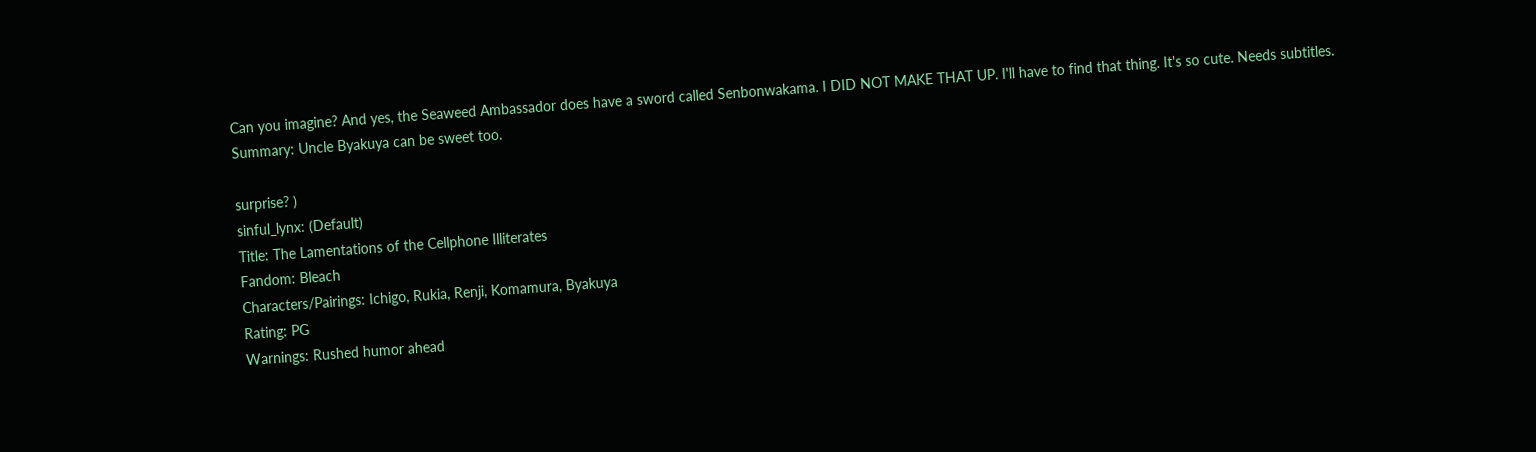Can you imagine? And yes, the Seaweed Ambassador does have a sword called Senbonwakama. I DID NOT MAKE THAT UP. I'll have to find that thing. It's so cute. Needs subtitles.
Summary: Uncle Byakuya can be sweet too.

surprise? )
sinful_lynx: (Default)
Title: The Lamentations of the Cellphone Illiterates
Fandom: Bleach
Characters/Pairings: Ichigo, Rukia, Renji, Komamura, Byakuya
Rating: PG
Warnings: Rushed humor ahead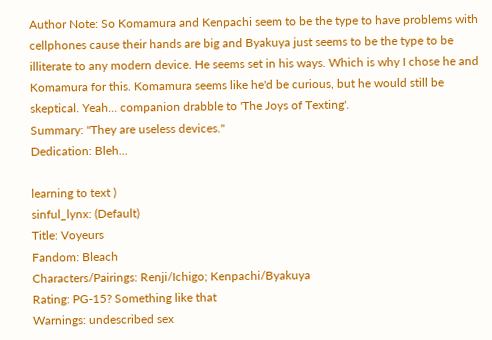Author Note: So Komamura and Kenpachi seem to be the type to have problems with cellphones cause their hands are big and Byakuya just seems to be the type to be illiterate to any modern device. He seems set in his ways. Which is why I chose he and Komamura for this. Komamura seems like he'd be curious, but he would still be skeptical. Yeah... companion drabble to 'The Joys of Texting'.
Summary: "They are useless devices."
Dedication: Bleh...

learning to text )
sinful_lynx: (Default)
Title: Voyeurs
Fandom: Bleach
Characters/Pairings: Renji/Ichigo; Kenpachi/Byakuya
Rating: PG-15? Something like that
Warnings: undescribed sex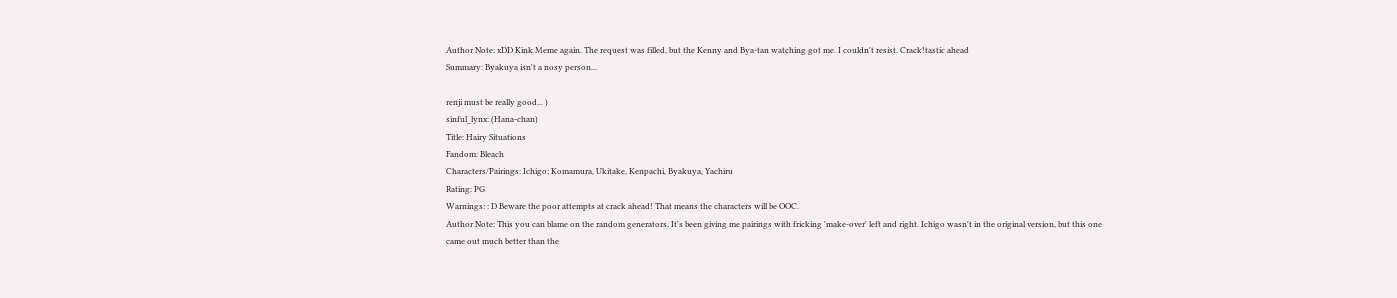Author Note: xDD Kink Meme again. The request was filled, but the Kenny and Bya-tan watching got me. I couldn't resist. Crack!tastic ahead
Summary: Byakuya isn't a nosy person...

renji must be really good... )
sinful_lynx: (Hana-chan)
Title: Hairy Situations
Fandom: Bleach
Characters/Pairings: Ichigo; Komamura, Ukitake, Kenpachi, Byakuya, Yachiru
Rating: PG
Warnings: : D Beware the poor attempts at crack ahead! That means the characters will be OOC.
Author Note: This you can blame on the random generators. It's been giving me pairings with fricking 'make-over' left and right. Ichigo wasn't in the original version, but this one came out much better than the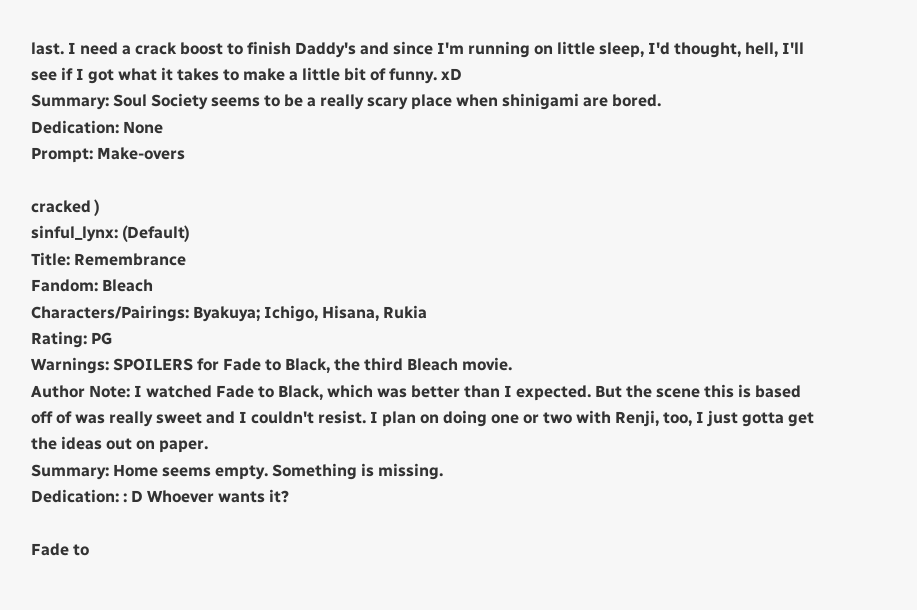last. I need a crack boost to finish Daddy's and since I'm running on little sleep, I'd thought, hell, I'll see if I got what it takes to make a little bit of funny. xD
Summary: Soul Society seems to be a really scary place when shinigami are bored.
Dedication: None
Prompt: Make-overs

cracked )
sinful_lynx: (Default)
Title: Remembrance
Fandom: Bleach
Characters/Pairings: Byakuya; Ichigo, Hisana, Rukia
Rating: PG
Warnings: SPOILERS for Fade to Black, the third Bleach movie.
Author Note: I watched Fade to Black, which was better than I expected. But the scene this is based off of was really sweet and I couldn't resist. I plan on doing one or two with Renji, too, I just gotta get the ideas out on paper.
Summary: Home seems empty. Something is missing.
Dedication: : D Whoever wants it?

Fade to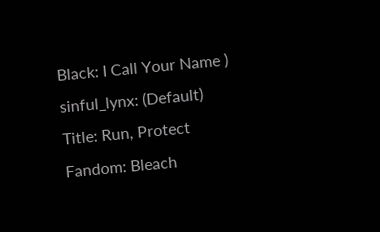Black: I Call Your Name )
sinful_lynx: (Default)
Title: Run, Protect
Fandom: Bleach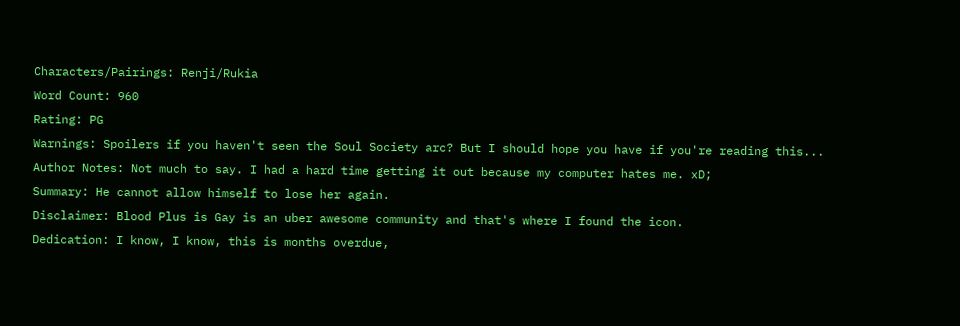Characters/Pairings: Renji/Rukia
Word Count: 960
Rating: PG
Warnings: Spoilers if you haven't seen the Soul Society arc? But I should hope you have if you're reading this...
Author Notes: Not much to say. I had a hard time getting it out because my computer hates me. xD;
Summary: He cannot allow himself to lose her again.
Disclaimer: Blood Plus is Gay is an uber awesome community and that's where I found the icon.
Dedication: I know, I know, this is months overdue,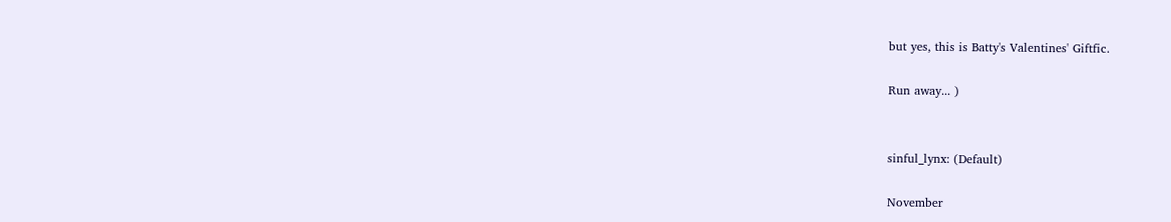but yes, this is Batty's Valentines' Giftfic.

Run away... )


sinful_lynx: (Default)

November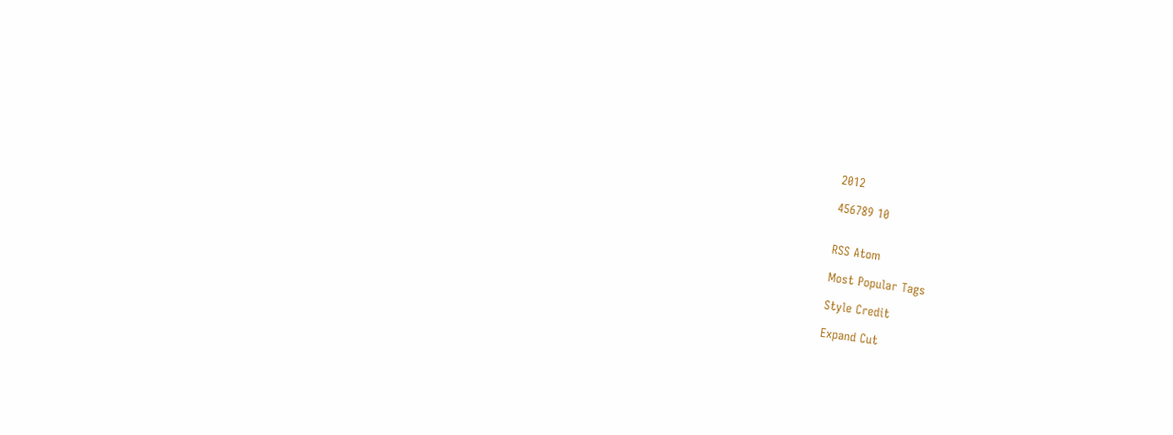2012

456789 10


RSS Atom

Most Popular Tags

Style Credit

Expand Cut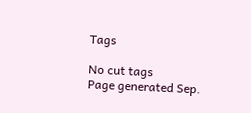Tags

No cut tags
Page generated Sep.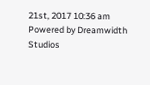21st, 2017 10:36 am
Powered by Dreamwidth Studios